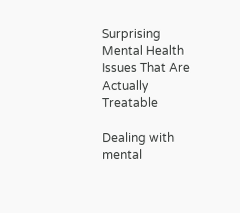Surprising Mental Health Issues That Are Actually Treatable

Dealing with mental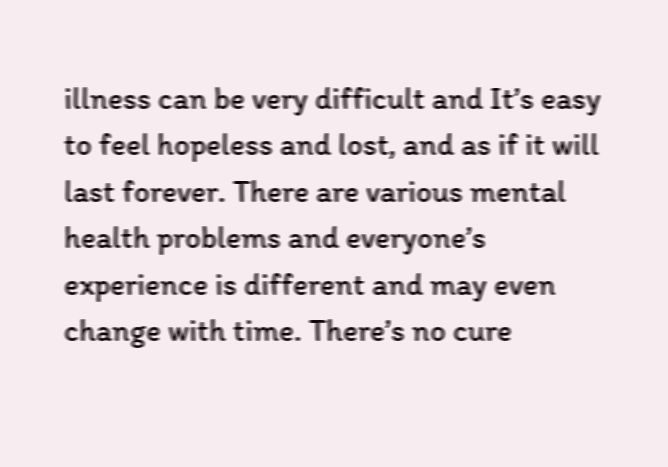illness can be very difficult and It’s easy to feel hopeless and lost, and as if it will last forever. There are various mental health problems and everyone’s experience is different and may even change with time. There’s no cure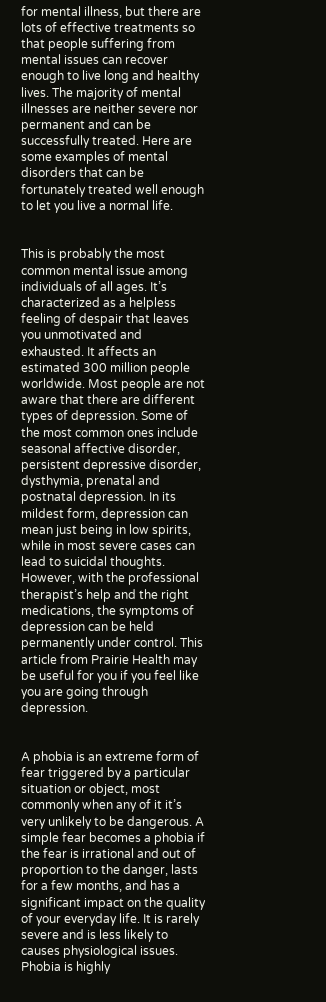for mental illness, but there are lots of effective treatments so that people suffering from mental issues can recover enough to live long and healthy lives. The majority of mental illnesses are neither severe nor permanent and can be successfully treated. Here are some examples of mental disorders that can be fortunately treated well enough to let you live a normal life.


This is probably the most common mental issue among individuals of all ages. It’s characterized as a helpless feeling of despair that leaves you unmotivated and exhausted. It affects an estimated 300 million people worldwide. Most people are not aware that there are different types of depression. Some of the most common ones include seasonal affective disorder, persistent depressive disorder, dysthymia, prenatal and postnatal depression. In its mildest form, depression can mean just being in low spirits, while in most severe cases can lead to suicidal thoughts. However, with the professional therapist’s help and the right medications, the symptoms of depression can be held permanently under control. This article from Prairie Health may be useful for you if you feel like you are going through depression.


A phobia is an extreme form of fear triggered by a particular situation or object, most commonly when any of it it’s very unlikely to be dangerous. A simple fear becomes a phobia if the fear is irrational and out of proportion to the danger, lasts for a few months, and has a significant impact on the quality of your everyday life. It is rarely severe and is less likely to causes physiological issues. Phobia is highly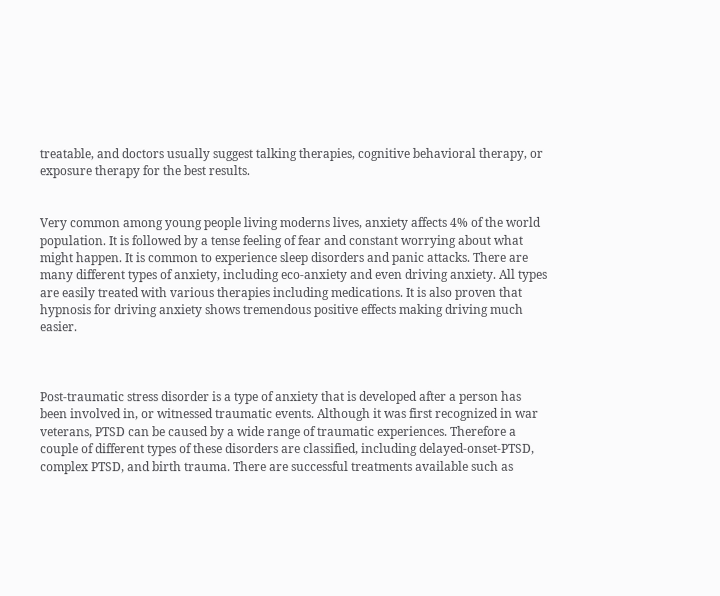treatable, and doctors usually suggest talking therapies, cognitive behavioral therapy, or exposure therapy for the best results.


Very common among young people living moderns lives, anxiety affects 4% of the world population. It is followed by a tense feeling of fear and constant worrying about what might happen. It is common to experience sleep disorders and panic attacks. There are many different types of anxiety, including eco-anxiety and even driving anxiety. All types are easily treated with various therapies including medications. It is also proven that hypnosis for driving anxiety shows tremendous positive effects making driving much easier.



Post-traumatic stress disorder is a type of anxiety that is developed after a person has been involved in, or witnessed traumatic events. Although it was first recognized in war veterans, PTSD can be caused by a wide range of traumatic experiences. Therefore a couple of different types of these disorders are classified, including delayed-onset-PTSD, complex PTSD, and birth trauma. There are successful treatments available such as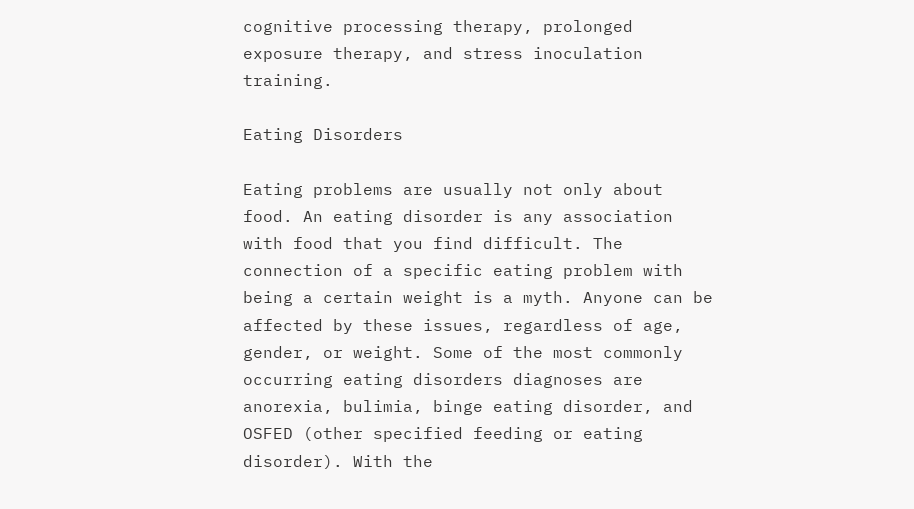cognitive processing therapy, prolonged exposure therapy, and stress inoculation training.

Eating Disorders

Eating problems are usually not only about food. An eating disorder is any association with food that you find difficult. The connection of a specific eating problem with being a certain weight is a myth. Anyone can be affected by these issues, regardless of age, gender, or weight. Some of the most commonly occurring eating disorders diagnoses are anorexia, bulimia, binge eating disorder, and OSFED (other specified feeding or eating disorder). With the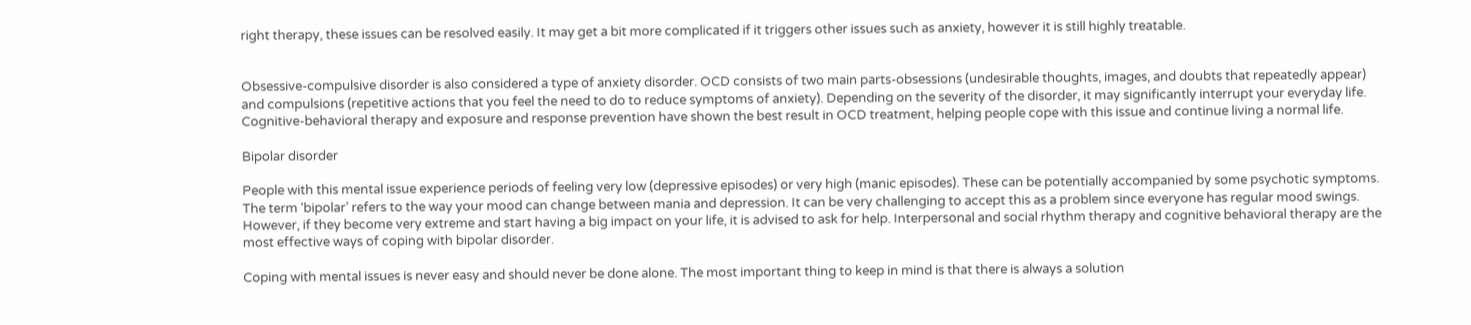right therapy, these issues can be resolved easily. It may get a bit more complicated if it triggers other issues such as anxiety, however it is still highly treatable.


Obsessive-compulsive disorder is also considered a type of anxiety disorder. OCD consists of two main parts-obsessions (undesirable thoughts, images, and doubts that repeatedly appear) and compulsions (repetitive actions that you feel the need to do to reduce symptoms of anxiety). Depending on the severity of the disorder, it may significantly interrupt your everyday life. Cognitive-behavioral therapy and exposure and response prevention have shown the best result in OCD treatment, helping people cope with this issue and continue living a normal life.

Bipolar disorder

People with this mental issue experience periods of feeling very low (depressive episodes) or very high (manic episodes). These can be potentially accompanied by some psychotic symptoms. The term ‘bipolar’ refers to the way your mood can change between mania and depression. It can be very challenging to accept this as a problem since everyone has regular mood swings. However, if they become very extreme and start having a big impact on your life, it is advised to ask for help. Interpersonal and social rhythm therapy and cognitive behavioral therapy are the most effective ways of coping with bipolar disorder.

Coping with mental issues is never easy and should never be done alone. The most important thing to keep in mind is that there is always a solution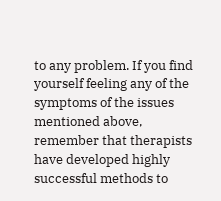to any problem. If you find yourself feeling any of the symptoms of the issues mentioned above, remember that therapists have developed highly successful methods to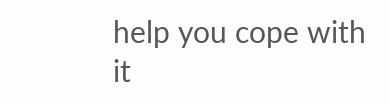help you cope with it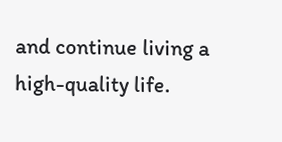and continue living a high-quality life.